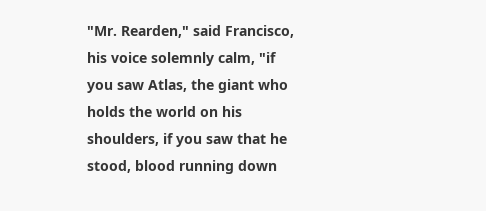"Mr. Rearden," said Francisco, his voice solemnly calm, "if you saw Atlas, the giant who holds the world on his shoulders, if you saw that he stood, blood running down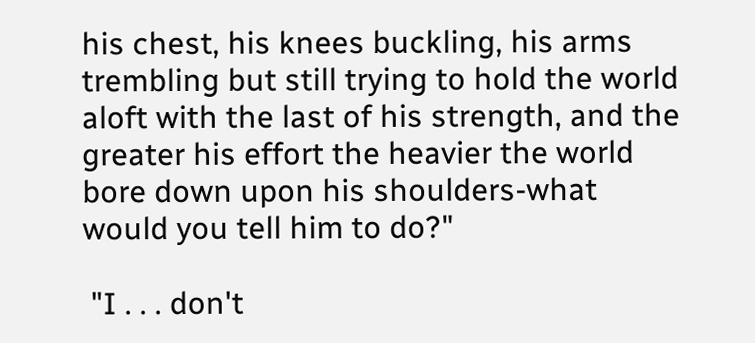his chest, his knees buckling, his arms trembling but still trying to hold the world aloft with the last of his strength, and the greater his effort the heavier the world bore down upon his shoulders-what would you tell him to do?"

 "I . . . don't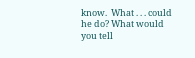know.  What . . . could he do? What would you tell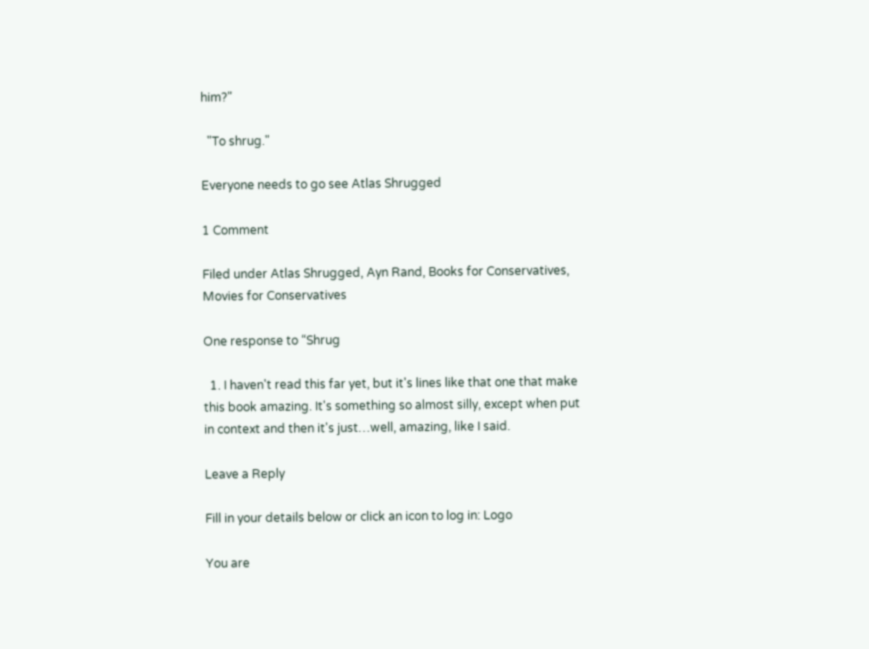him?"

  "To shrug."

Everyone needs to go see Atlas Shrugged

1 Comment

Filed under Atlas Shrugged, Ayn Rand, Books for Conservatives, Movies for Conservatives

One response to “Shrug

  1. I haven't read this far yet, but it's lines like that one that make this book amazing. It's something so almost silly, except when put in context and then it's just…well, amazing, like I said.

Leave a Reply

Fill in your details below or click an icon to log in: Logo

You are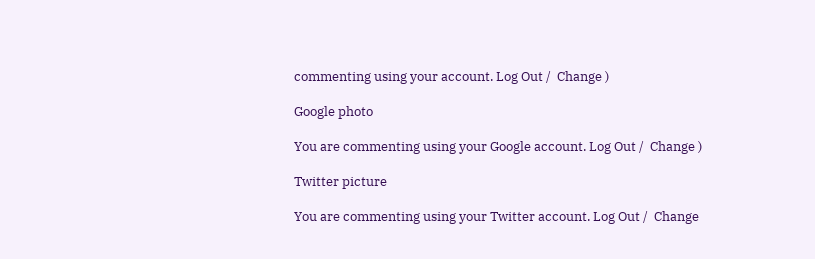commenting using your account. Log Out /  Change )

Google photo

You are commenting using your Google account. Log Out /  Change )

Twitter picture

You are commenting using your Twitter account. Log Out /  Change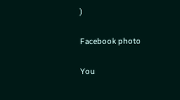)

Facebook photo

You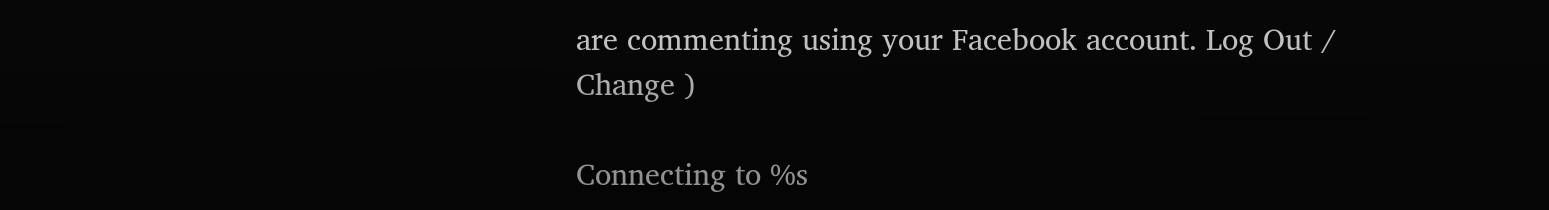are commenting using your Facebook account. Log Out /  Change )

Connecting to %s